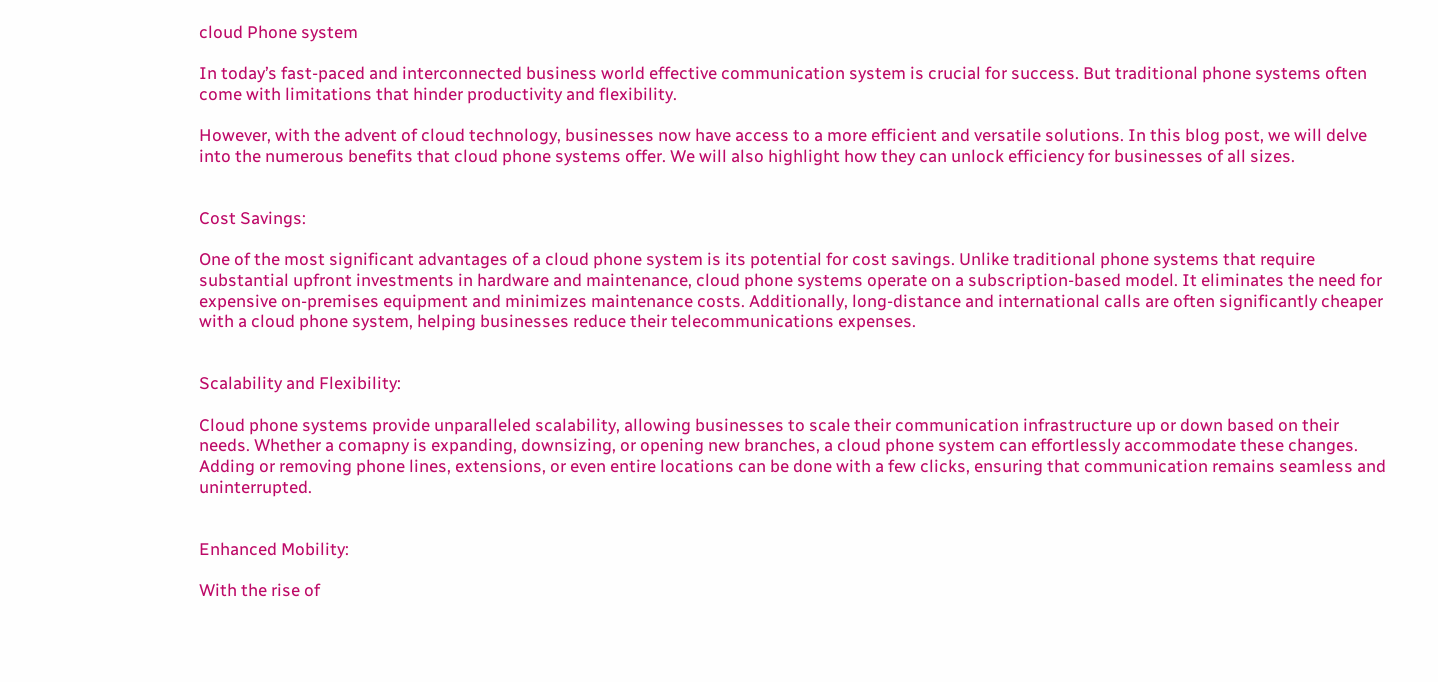cloud Phone system

In today’s fast-paced and interconnected business world effective communication system is crucial for success. But traditional phone systems often come with limitations that hinder productivity and flexibility.

However, with the advent of cloud technology, businesses now have access to a more efficient and versatile solutions. In this blog post, we will delve into the numerous benefits that cloud phone systems offer. We will also highlight how they can unlock efficiency for businesses of all sizes.


Cost Savings:

One of the most significant advantages of a cloud phone system is its potential for cost savings. Unlike traditional phone systems that require substantial upfront investments in hardware and maintenance, cloud phone systems operate on a subscription-based model. It eliminates the need for expensive on-premises equipment and minimizes maintenance costs. Additionally, long-distance and international calls are often significantly cheaper with a cloud phone system, helping businesses reduce their telecommunications expenses.


Scalability and Flexibility:

Cloud phone systems provide unparalleled scalability, allowing businesses to scale their communication infrastructure up or down based on their needs. Whether a comapny is expanding, downsizing, or opening new branches, a cloud phone system can effortlessly accommodate these changes. Adding or removing phone lines, extensions, or even entire locations can be done with a few clicks, ensuring that communication remains seamless and uninterrupted.


Enhanced Mobility:

With the rise of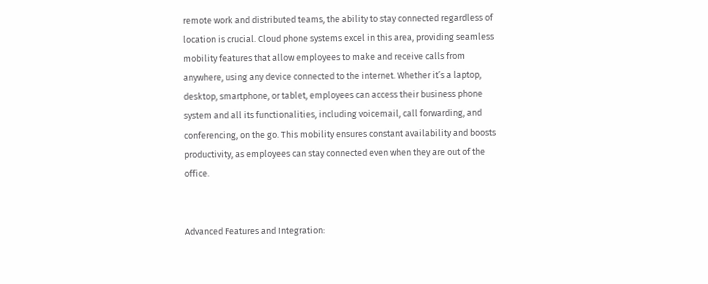remote work and distributed teams, the ability to stay connected regardless of location is crucial. Cloud phone systems excel in this area, providing seamless mobility features that allow employees to make and receive calls from anywhere, using any device connected to the internet. Whether it’s a laptop, desktop, smartphone, or tablet, employees can access their business phone system and all its functionalities, including voicemail, call forwarding, and conferencing, on the go. This mobility ensures constant availability and boosts productivity, as employees can stay connected even when they are out of the office.


Advanced Features and Integration: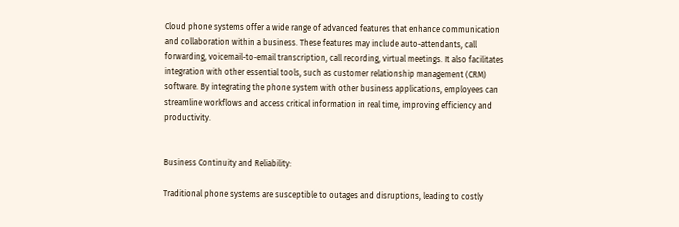Cloud phone systems offer a wide range of advanced features that enhance communication and collaboration within a business. These features may include auto-attendants, call forwarding, voicemail-to-email transcription, call recording, virtual meetings. It also facilitates integration with other essential tools, such as customer relationship management (CRM) software. By integrating the phone system with other business applications, employees can streamline workflows and access critical information in real time, improving efficiency and productivity.


Business Continuity and Reliability:

Traditional phone systems are susceptible to outages and disruptions, leading to costly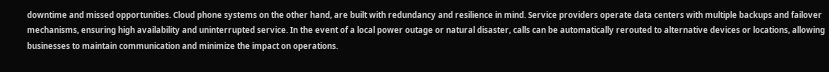downtime and missed opportunities. Cloud phone systems on the other hand, are built with redundancy and resilience in mind. Service providers operate data centers with multiple backups and failover mechanisms, ensuring high availability and uninterrupted service. In the event of a local power outage or natural disaster, calls can be automatically rerouted to alternative devices or locations, allowing businesses to maintain communication and minimize the impact on operations.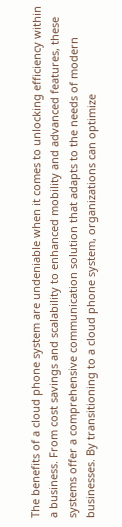The benefits of a cloud phone system are undeniable when it comes to unlocking efficiency within a business. From cost savings and scalability to enhanced mobility and advanced features, these systems offer a comprehensive communication solution that adapts to the needs of modern businesses. By transitioning to a cloud phone system, organizations can optimize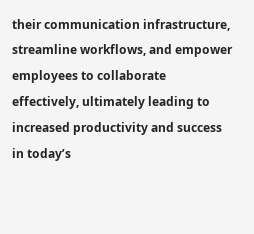their communication infrastructure, streamline workflows, and empower employees to collaborate effectively, ultimately leading to increased productivity and success in today’s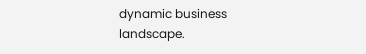dynamic business landscape.